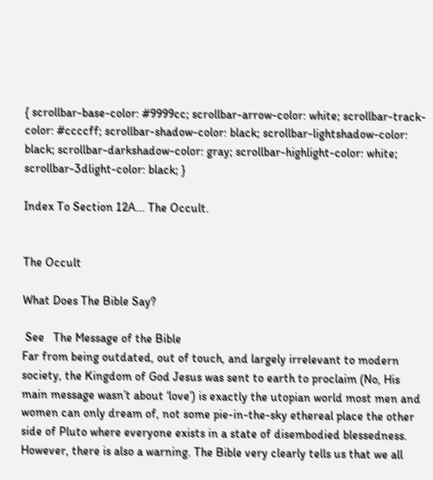{ scrollbar-base-color: #9999cc; scrollbar-arrow-color: white; scrollbar-track-color: #ccccff; scrollbar-shadow-color: black; scrollbar-lightshadow-color: black; scrollbar-darkshadow-color: gray; scrollbar-highlight-color: white; scrollbar-3dlight-color: black; }

Index To Section 12A... The Occult.


The Occult

What Does The Bible Say?

 See   The Message of the Bible
Far from being outdated, out of touch, and largely irrelevant to modern society, the Kingdom of God Jesus was sent to earth to proclaim (No, His main message wasn’t about ‘love’) is exactly the utopian world most men and women can only dream of, not some pie-in-the-sky ethereal place the other side of Pluto where everyone exists in a state of disembodied blessedness. However, there is also a warning. The Bible very clearly tells us that we all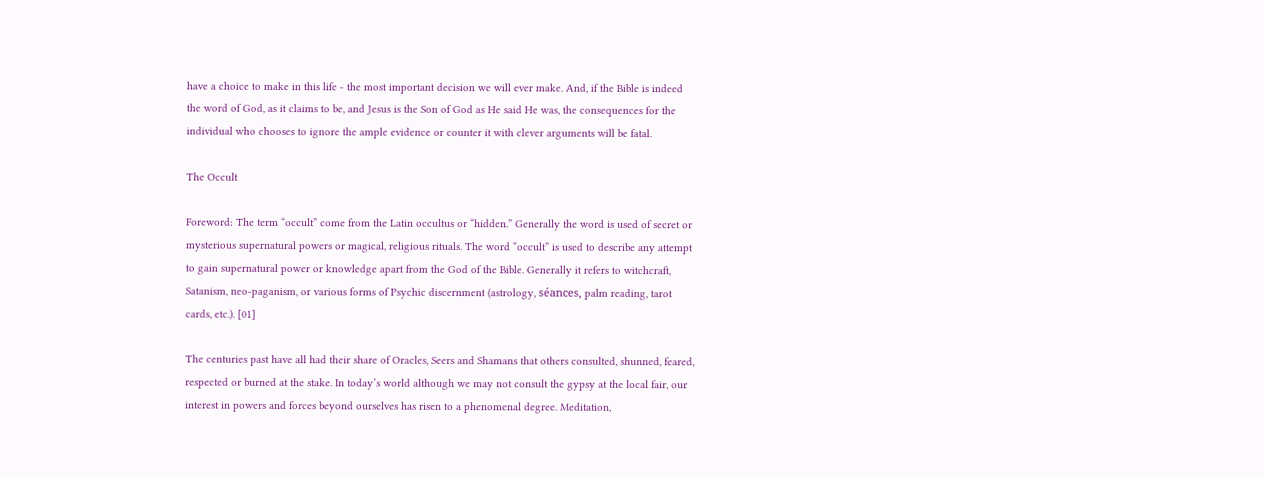have a choice to make in this life - the most important decision we will ever make. And, if the Bible is indeed the word of God, as it claims to be, and Jesus is the Son of God as He said He was, the consequences for the individual who chooses to ignore the ample evidence or counter it with clever arguments will be fatal.

The Occult

Foreword: The term “occult” come from the Latin occultus or “hidden.” Generally the word is used of secret or mysterious supernatural powers or magical, religious rituals. The word “occult” is used to describe any attempt to gain supernatural power or knowledge apart from the God of the Bible. Generally it refers to witchcraft, Satanism, neo-paganism, or various forms of Psychic discernment (astrology, séances, palm reading, tarot cards, etc.). [01]

The centuries past have all had their share of Oracles, Seers and Shamans that others consulted, shunned, feared, respected or burned at the stake. In today’s world although we may not consult the gypsy at the local fair, our interest in powers and forces beyond ourselves has risen to a phenomenal degree. Meditation,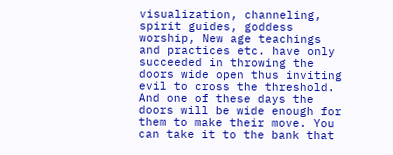visualization, channeling, spirit guides, goddess worship, New age teachings and practices etc. have only succeeded in throwing the doors wide open thus inviting evil to cross the threshold. And one of these days the doors will be wide enough for them to make their move. You can take it to the bank that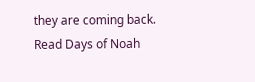they are coming back. Read Days of Noah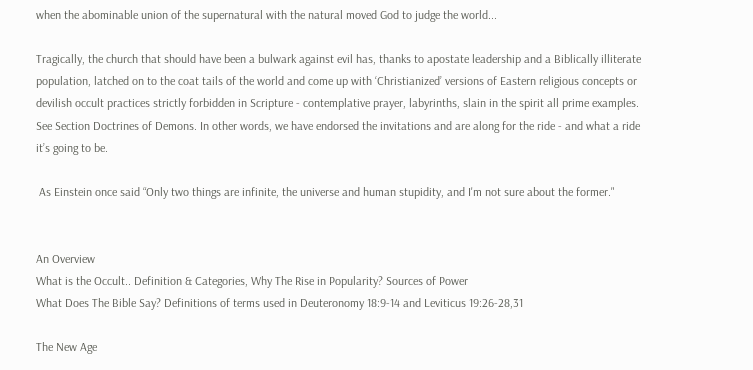when the abominable union of the supernatural with the natural moved God to judge the world...

Tragically, the church that should have been a bulwark against evil has, thanks to apostate leadership and a Biblically illiterate population, latched on to the coat tails of the world and come up with ‘Christianized’ versions of Eastern religious concepts or devilish occult practices strictly forbidden in Scripture - contemplative prayer, labyrinths, slain in the spirit all prime examples. See Section Doctrines of Demons. In other words, we have endorsed the invitations and are along for the ride - and what a ride it’s going to be.

 As Einstein once said “Only two things are infinite, the universe and human stupidity, and I'm not sure about the former."


An Overview
What is the Occult.. Definition & Categories, Why The Rise in Popularity? Sources of Power
What Does The Bible Say? Definitions of terms used in Deuteronomy 18:9-14 and Leviticus 19:26-28,31

The New Age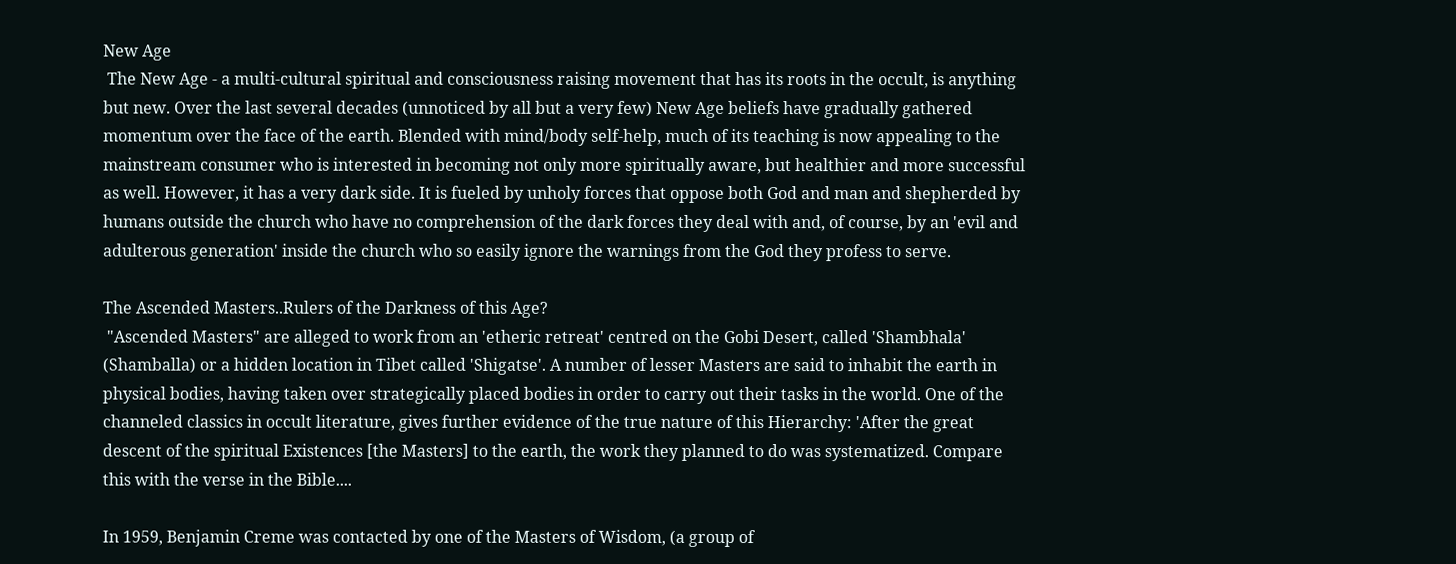New Age
 The New Age - a multi-cultural spiritual and consciousness raising movement that has its roots in the occult, is anything but new. Over the last several decades (unnoticed by all but a very few) New Age beliefs have gradually gathered momentum over the face of the earth. Blended with mind/body self-help, much of its teaching is now appealing to the mainstream consumer who is interested in becoming not only more spiritually aware, but healthier and more successful as well. However, it has a very dark side. It is fueled by unholy forces that oppose both God and man and shepherded by humans outside the church who have no comprehension of the dark forces they deal with and, of course, by an 'evil and adulterous generation' inside the church who so easily ignore the warnings from the God they profess to serve.

The Ascended Masters..Rulers of the Darkness of this Age?
 "Ascended Masters" are alleged to work from an 'etheric retreat' centred on the Gobi Desert, called 'Shambhala' (Shamballa) or a hidden location in Tibet called 'Shigatse'. A number of lesser Masters are said to inhabit the earth in physical bodies, having taken over strategically placed bodies in order to carry out their tasks in the world. One of the channeled classics in occult literature, gives further evidence of the true nature of this Hierarchy: 'After the great descent of the spiritual Existences [the Masters] to the earth, the work they planned to do was systematized. Compare this with the verse in the Bible....

In 1959, Benjamin Creme was contacted by one of the Masters of Wisdom, (a group of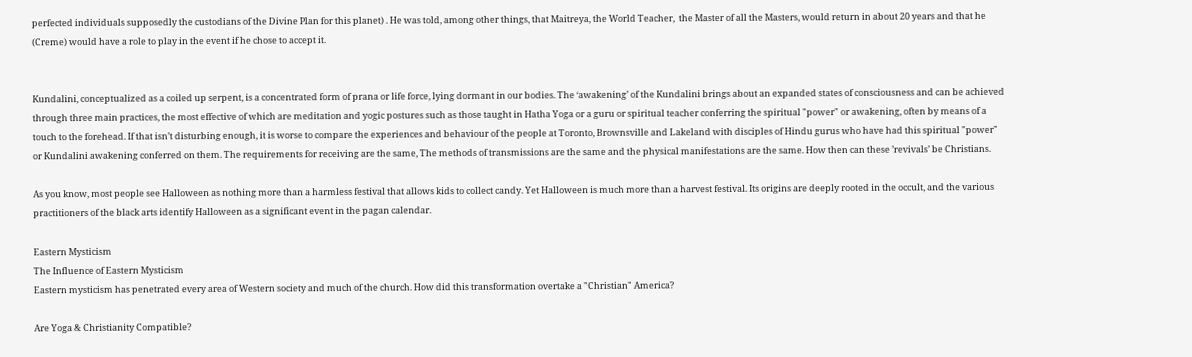perfected individuals supposedly the custodians of the Divine Plan for this planet) . He was told, among other things, that Maitreya, the World Teacher,  the Master of all the Masters, would return in about 20 years and that he (Creme) would have a role to play in the event if he chose to accept it.


Kundalini, conceptualized as a coiled up serpent, is a concentrated form of prana or life force, lying dormant in our bodies. The ‘awakening’ of the Kundalini brings about an expanded states of consciousness and can be achieved through three main practices, the most effective of which are meditation and yogic postures such as those taught in Hatha Yoga or a guru or spiritual teacher conferring the spiritual "power" or awakening, often by means of a touch to the forehead. If that isn’t disturbing enough, it is worse to compare the experiences and behaviour of the people at Toronto, Brownsville and Lakeland with disciples of Hindu gurus who have had this spiritual "power" or Kundalini awakening conferred on them. The requirements for receiving are the same, The methods of transmissions are the same and the physical manifestations are the same. How then can these ’revivals’ be Christians.

As you know, most people see Halloween as nothing more than a harmless festival that allows kids to collect candy. Yet Halloween is much more than a harvest festival. Its origins are deeply rooted in the occult, and the various practitioners of the black arts identify Halloween as a significant event in the pagan calendar.

Eastern Mysticism
The Influence of Eastern Mysticism
Eastern mysticism has penetrated every area of Western society and much of the church. How did this transformation overtake a "Christian" America?

Are Yoga & Christianity Compatible?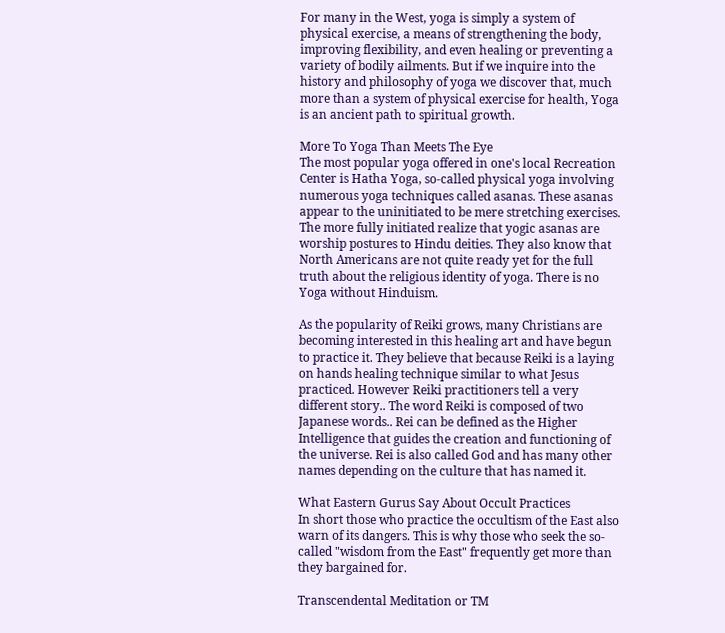For many in the West, yoga is simply a system of physical exercise, a means of strengthening the body, improving flexibility, and even healing or preventing a variety of bodily ailments. But if we inquire into the history and philosophy of yoga we discover that, much more than a system of physical exercise for health, Yoga is an ancient path to spiritual growth.

More To Yoga Than Meets The Eye
The most popular yoga offered in one's local Recreation Center is Hatha Yoga, so-called physical yoga involving numerous yoga techniques called asanas. These asanas appear to the uninitiated to be mere stretching exercises. The more fully initiated realize that yogic asanas are worship postures to Hindu deities. They also know that North Americans are not quite ready yet for the full truth about the religious identity of yoga. There is no Yoga without Hinduism.

As the popularity of Reiki grows, many Christians are becoming interested in this healing art and have begun to practice it. They believe that because Reiki is a laying on hands healing technique similar to what Jesus practiced. However Reiki practitioners tell a very different story.. The word Reiki is composed of two Japanese words.. Rei can be defined as the Higher Intelligence that guides the creation and functioning of the universe. Rei is also called God and has many other names depending on the culture that has named it.

What Eastern Gurus Say About Occult Practices
In short those who practice the occultism of the East also warn of its dangers. This is why those who seek the so-called "wisdom from the East" frequently get more than they bargained for.

Transcendental Meditation or TM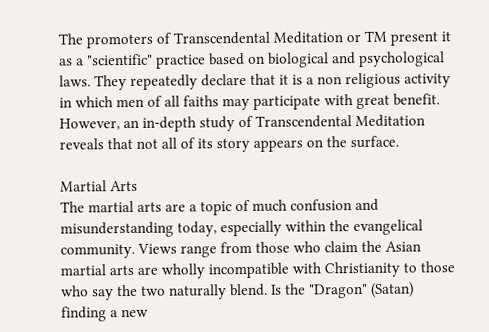The promoters of Transcendental Meditation or TM present it as a "scientific" practice based on biological and psychological laws. They repeatedly declare that it is a non religious activity in which men of all faiths may participate with great benefit. However, an in-depth study of Transcendental Meditation reveals that not all of its story appears on the surface.

Martial Arts
The martial arts are a topic of much confusion and misunderstanding today, especially within the evangelical community. Views range from those who claim the Asian martial arts are wholly incompatible with Christianity to those who say the two naturally blend. Is the "Dragon" (Satan) finding a new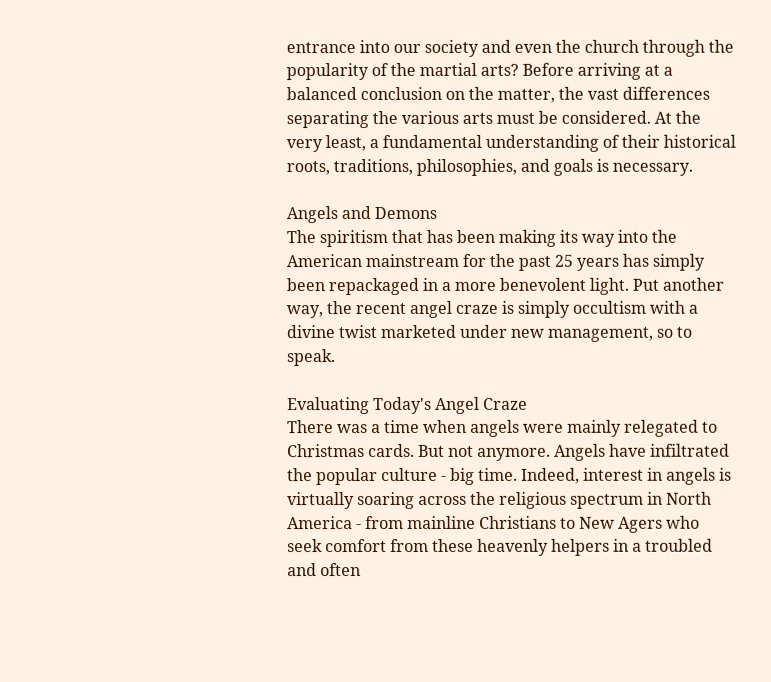entrance into our society and even the church through the popularity of the martial arts? Before arriving at a balanced conclusion on the matter, the vast differences separating the various arts must be considered. At the very least, a fundamental understanding of their historical roots, traditions, philosophies, and goals is necessary.

Angels and Demons
The spiritism that has been making its way into the American mainstream for the past 25 years has simply been repackaged in a more benevolent light. Put another way, the recent angel craze is simply occultism with a divine twist marketed under new management, so to speak.

Evaluating Today's Angel Craze
There was a time when angels were mainly relegated to Christmas cards. But not anymore. Angels have infiltrated the popular culture - big time. Indeed, interest in angels is virtually soaring across the religious spectrum in North America - from mainline Christians to New Agers who seek comfort from these heavenly helpers in a troubled and often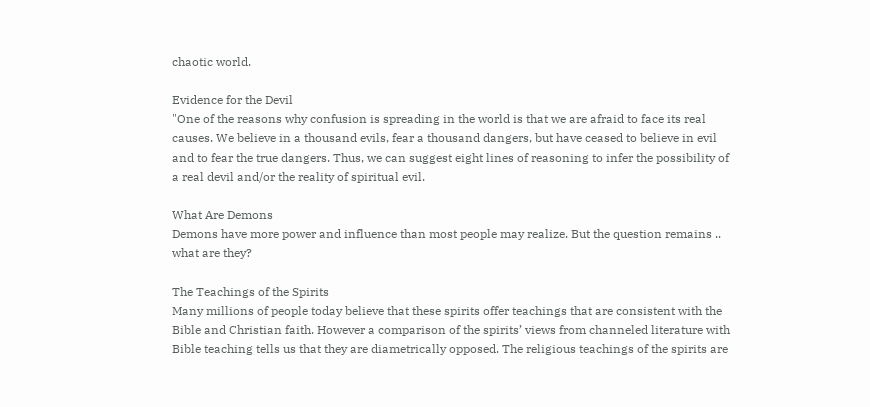chaotic world.

Evidence for the Devil
"One of the reasons why confusion is spreading in the world is that we are afraid to face its real causes. We believe in a thousand evils, fear a thousand dangers, but have ceased to believe in evil and to fear the true dangers. Thus, we can suggest eight lines of reasoning to infer the possibility of a real devil and/or the reality of spiritual evil.

What Are Demons
Demons have more power and influence than most people may realize. But the question remains .. what are they?

The Teachings of the Spirits
Many millions of people today believe that these spirits offer teachings that are consistent with the Bible and Christian faith. However a comparison of the spirits’ views from channeled literature with Bible teaching tells us that they are diametrically opposed. The religious teachings of the spirits are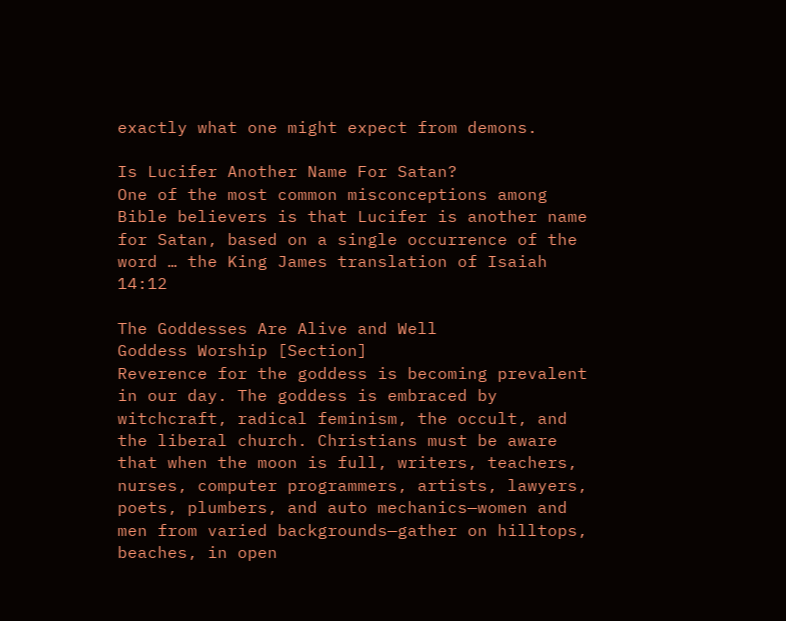exactly what one might expect from demons.

Is Lucifer Another Name For Satan?
One of the most common misconceptions among Bible believers is that Lucifer is another name for Satan, based on a single occurrence of the word … the King James translation of Isaiah 14:12

The Goddesses Are Alive and Well
Goddess Worship [Section]
Reverence for the goddess is becoming prevalent in our day. The goddess is embraced by witchcraft, radical feminism, the occult, and the liberal church. Christians must be aware that when the moon is full, writers, teachers, nurses, computer programmers, artists, lawyers, poets, plumbers, and auto mechanics—women and men from varied backgrounds—gather on hilltops, beaches, in open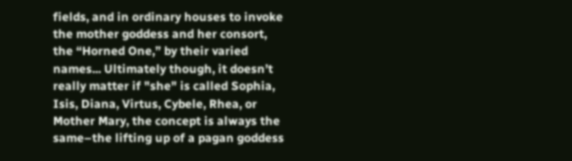fields, and in ordinary houses to invoke the mother goddess and her consort, the “Horned One,” by their varied names... Ultimately though, it doesn’t really matter if "she" is called Sophia, Isis, Diana, Virtus, Cybele, Rhea, or Mother Mary, the concept is always the same–the lifting up of a pagan goddess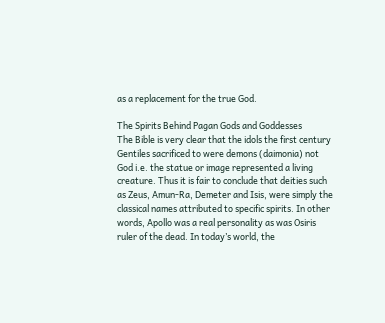as a replacement for the true God.

The Spirits Behind Pagan Gods and Goddesses
The Bible is very clear that the idols the first century Gentiles sacrificed to were demons (daimonia) not God i.e. the statue or image represented a living creature. Thus it is fair to conclude that deities such as Zeus, Amun-Ra, Demeter and Isis, were simply the classical names attributed to specific spirits. In other words, Apollo was a real personality as was Osiris ruler of the dead. In today’s world, the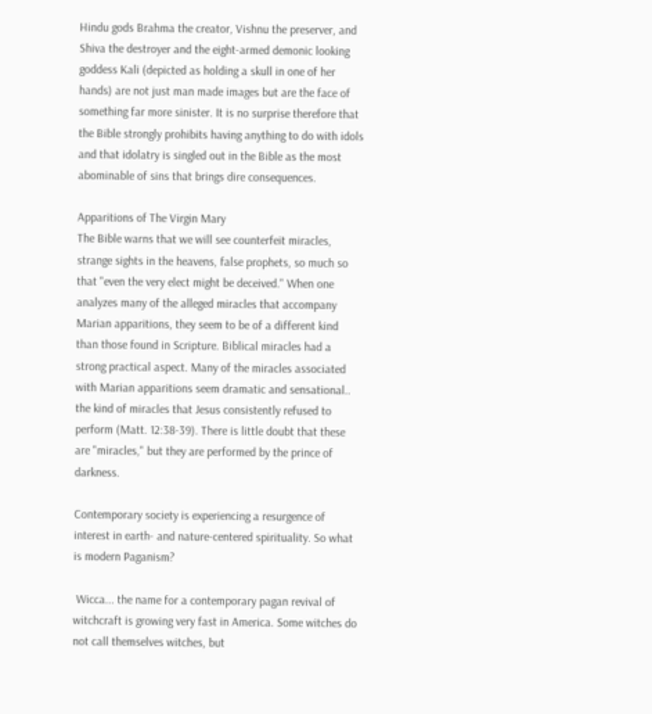Hindu gods Brahma the creator, Vishnu the preserver, and Shiva the destroyer and the eight-armed demonic looking goddess Kali (depicted as holding a skull in one of her hands) are not just man made images but are the face of something far more sinister. It is no surprise therefore that the Bible strongly prohibits having anything to do with idols and that idolatry is singled out in the Bible as the most abominable of sins that brings dire consequences.

Apparitions of The Virgin Mary
The Bible warns that we will see counterfeit miracles, strange sights in the heavens, false prophets, so much so that "even the very elect might be deceived." When one analyzes many of the alleged miracles that accompany Marian apparitions, they seem to be of a different kind than those found in Scripture. Biblical miracles had a strong practical aspect. Many of the miracles associated with Marian apparitions seem dramatic and sensational.. the kind of miracles that Jesus consistently refused to perform (Matt. 12:38-39). There is little doubt that these are "miracles," but they are performed by the prince of darkness.

Contemporary society is experiencing a resurgence of interest in earth- and nature-centered spirituality. So what is modern Paganism?

 Wicca... the name for a contemporary pagan revival of witchcraft is growing very fast in America. Some witches do not call themselves witches, but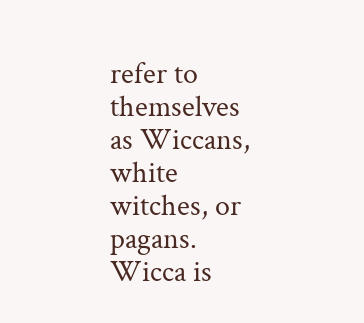refer to themselves as Wiccans, white witches, or pagans. Wicca is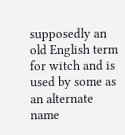supposedly an old English term for witch and is used by some as an alternate name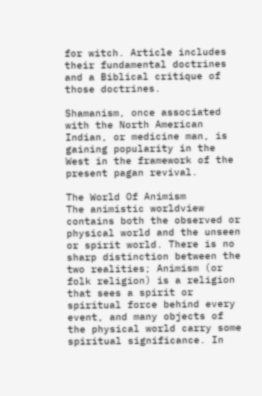for witch. Article includes their fundamental doctrines and a Biblical critique of those doctrines.

Shamanism, once associated with the North American Indian, or medicine man, is gaining popularity in the West in the framework of the present pagan revival.

The World Of Animism
The animistic worldview contains both the observed or physical world and the unseen or spirit world. There is no sharp distinction between the two realities; Animism (or folk religion) is a religion that sees a spirit or spiritual force behind every event, and many objects of the physical world carry some spiritual significance. In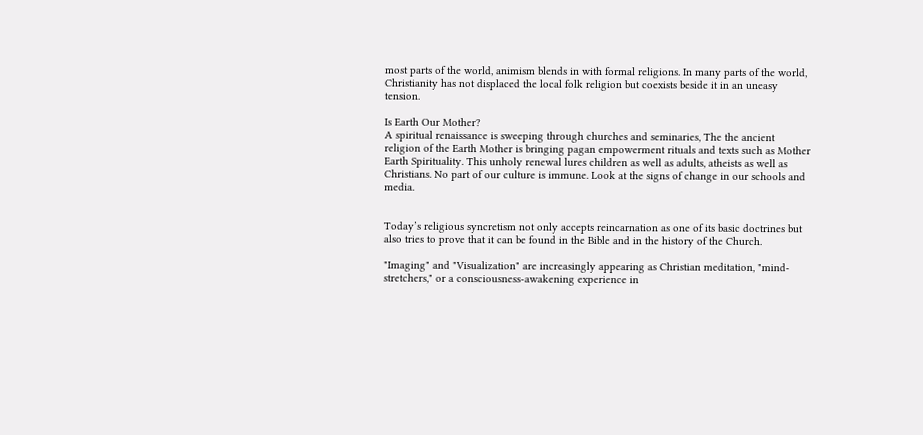most parts of the world, animism blends in with formal religions. In many parts of the world, Christianity has not displaced the local folk religion but coexists beside it in an uneasy tension.

Is Earth Our Mother?
A spiritual renaissance is sweeping through churches and seminaries, The the ancient religion of the Earth Mother is bringing pagan empowerment rituals and texts such as Mother Earth Spirituality. This unholy renewal lures children as well as adults, atheists as well as Christians. No part of our culture is immune. Look at the signs of change in our schools and media.


Today’s religious syncretism not only accepts reincarnation as one of its basic doctrines but also tries to prove that it can be found in the Bible and in the history of the Church.

"Imaging" and "Visualization" are increasingly appearing as Christian meditation, "mind-stretchers," or a consciousness-awakening experience in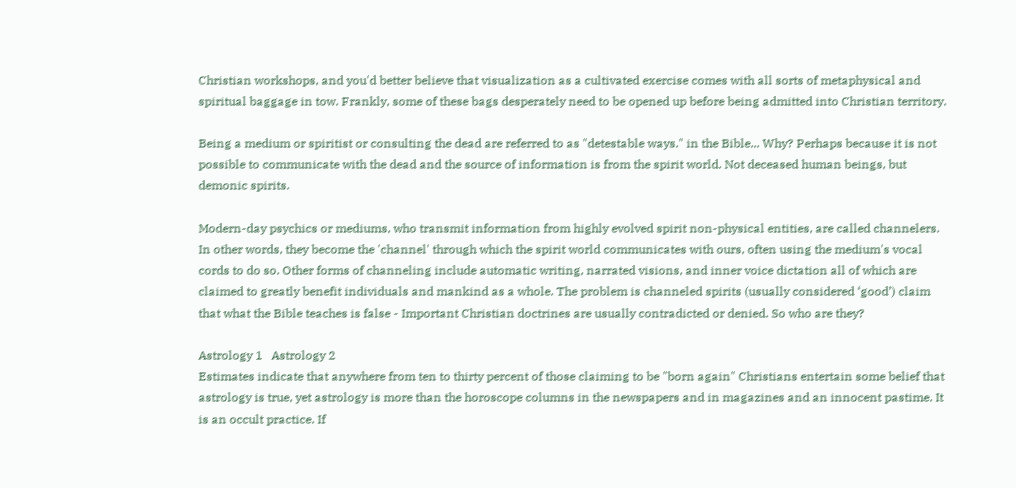Christian workshops, and you'd better believe that visualization as a cultivated exercise comes with all sorts of metaphysical and spiritual baggage in tow. Frankly, some of these bags desperately need to be opened up before being admitted into Christian territory.

Being a medium or spiritist or consulting the dead are referred to as "detestable ways." in the Bible... Why? Perhaps because it is not possible to communicate with the dead and the source of information is from the spirit world. Not deceased human beings, but demonic spirits.

Modern-day psychics or mediums, who transmit information from highly evolved spirit non-physical entities, are called channelers. In other words, they become the 'channel' through which the spirit world communicates with ours, often using the medium's vocal cords to do so. Other forms of channeling include automatic writing, narrated visions, and inner voice dictation all of which are claimed to greatly benefit individuals and mankind as a whole. The problem is channeled spirits (usually considered ‘good’) claim that what the Bible teaches is false - Important Christian doctrines are usually contradicted or denied. So who are they?

Astrology 1   Astrology 2
Estimates indicate that anywhere from ten to thirty percent of those claiming to be "born again" Christians entertain some belief that astrology is true, yet astrology is more than the horoscope columns in the newspapers and in magazines and an innocent pastime. It is an occult practice. If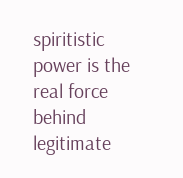spiritistic power is the real force behind legitimate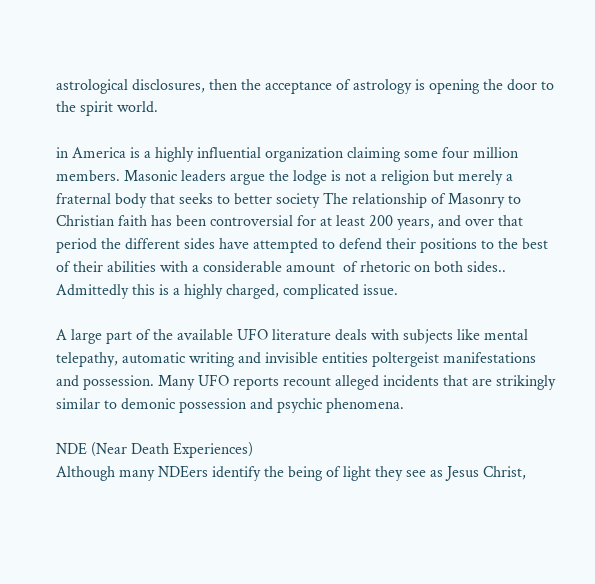astrological disclosures, then the acceptance of astrology is opening the door to the spirit world.

in America is a highly influential organization claiming some four million members. Masonic leaders argue the lodge is not a religion but merely a fraternal body that seeks to better society The relationship of Masonry to Christian faith has been controversial for at least 200 years, and over that period the different sides have attempted to defend their positions to the best of their abilities with a considerable amount  of rhetoric on both sides.. Admittedly this is a highly charged, complicated issue.

A large part of the available UFO literature deals with subjects like mental telepathy, automatic writing and invisible entities poltergeist manifestations and possession. Many UFO reports recount alleged incidents that are strikingly similar to demonic possession and psychic phenomena.

NDE (Near Death Experiences)
Although many NDEers identify the being of light they see as Jesus Christ,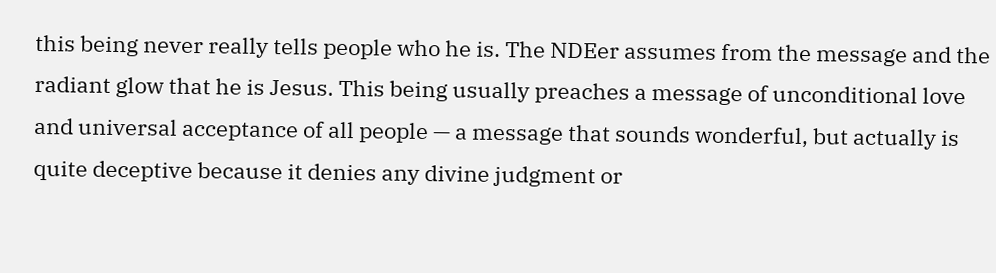this being never really tells people who he is. The NDEer assumes from the message and the radiant glow that he is Jesus. This being usually preaches a message of unconditional love and universal acceptance of all people — a message that sounds wonderful, but actually is quite deceptive because it denies any divine judgment or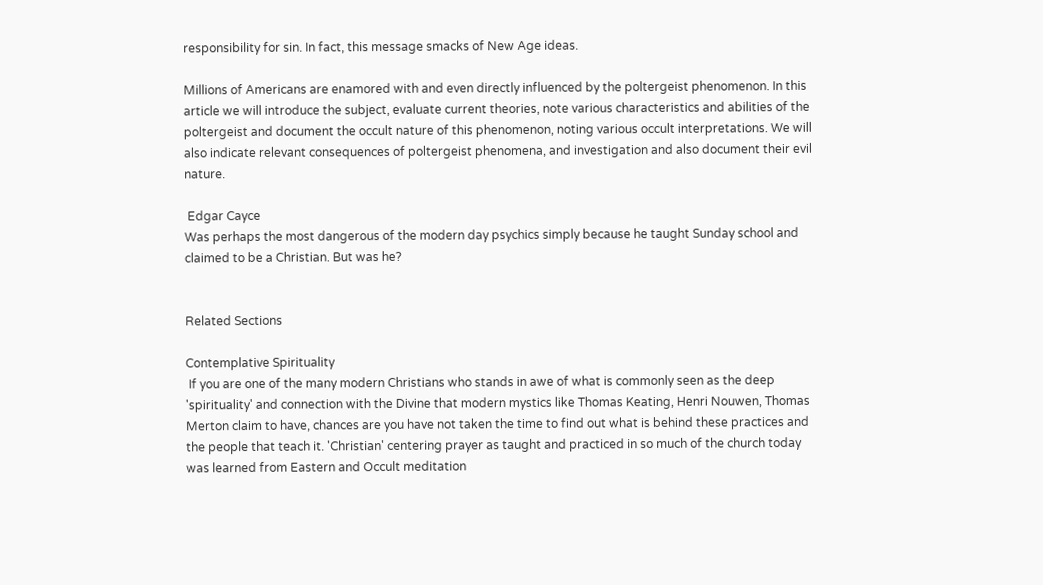responsibility for sin. In fact, this message smacks of New Age ideas.

Millions of Americans are enamored with and even directly influenced by the poltergeist phenomenon. In this article we will introduce the subject, evaluate current theories, note various characteristics and abilities of the poltergeist and document the occult nature of this phenomenon, noting various occult interpretations. We will also indicate relevant consequences of poltergeist phenomena, and investigation and also document their evil nature.

 Edgar Cayce
Was perhaps the most dangerous of the modern day psychics simply because he taught Sunday school and claimed to be a Christian. But was he?


Related Sections

Contemplative Spirituality
 If you are one of the many modern Christians who stands in awe of what is commonly seen as the deep 'spirituality' and connection with the Divine that modern mystics like Thomas Keating, Henri Nouwen, Thomas Merton claim to have, chances are you have not taken the time to find out what is behind these practices and the people that teach it. 'Christian' centering prayer as taught and practiced in so much of the church today was learned from Eastern and Occult meditation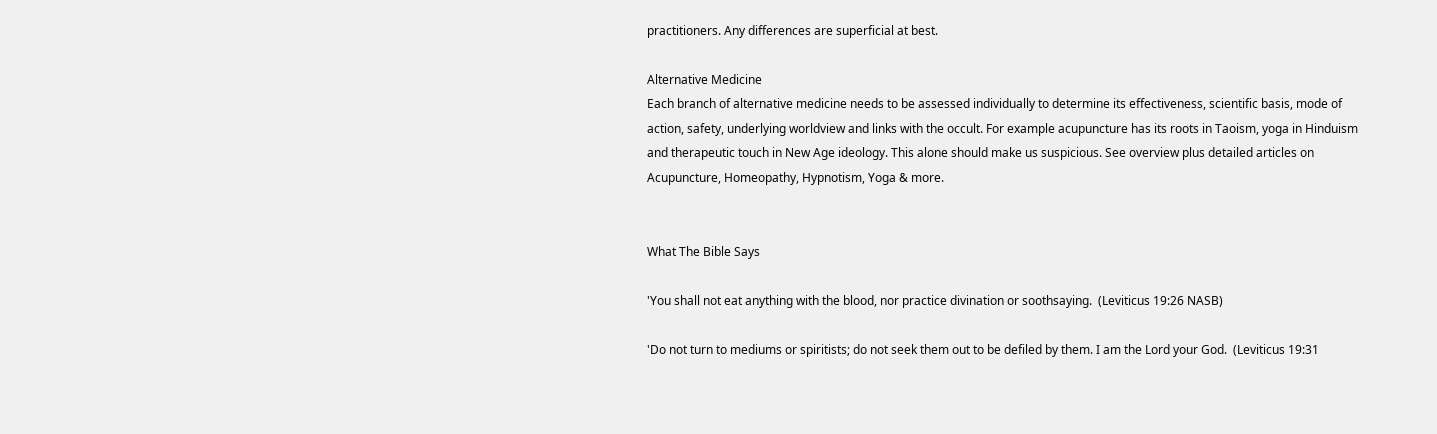practitioners. Any differences are superficial at best.

Alternative Medicine
Each branch of alternative medicine needs to be assessed individually to determine its effectiveness, scientific basis, mode of action, safety, underlying worldview and links with the occult. For example acupuncture has its roots in Taoism, yoga in Hinduism and therapeutic touch in New Age ideology. This alone should make us suspicious. See overview plus detailed articles on Acupuncture, Homeopathy, Hypnotism, Yoga & more.


What The Bible Says

'You shall not eat anything with the blood, nor practice divination or soothsaying.  (Leviticus 19:26 NASB)

'Do not turn to mediums or spiritists; do not seek them out to be defiled by them. I am the Lord your God.  (Leviticus 19:31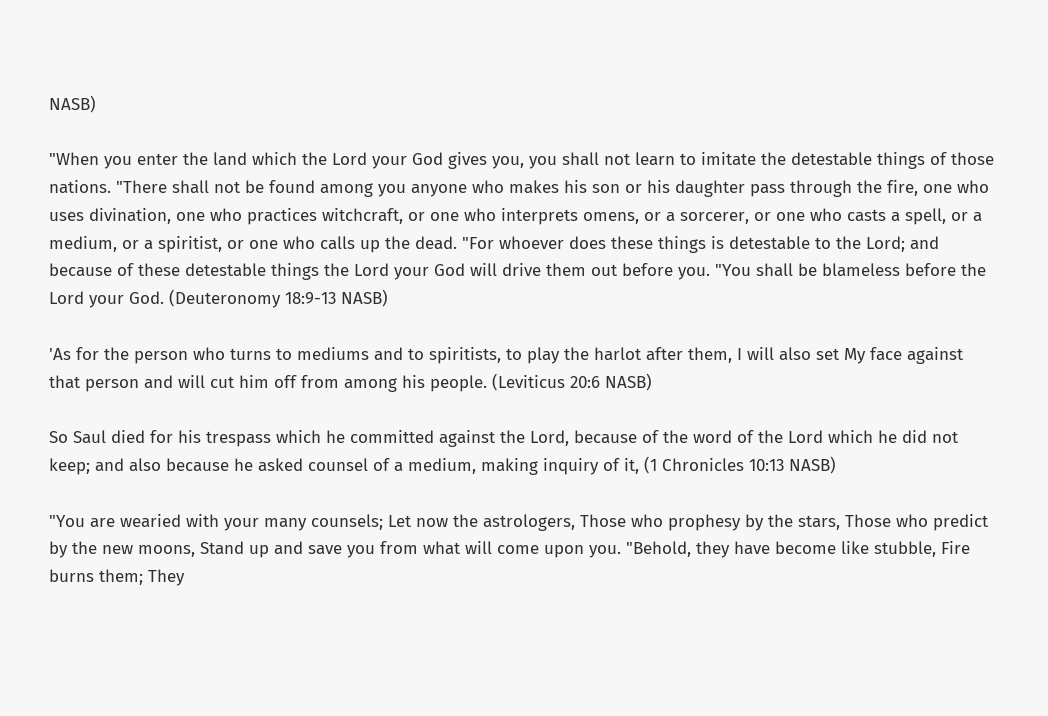NASB)

"When you enter the land which the Lord your God gives you, you shall not learn to imitate the detestable things of those nations. "There shall not be found among you anyone who makes his son or his daughter pass through the fire, one who uses divination, one who practices witchcraft, or one who interprets omens, or a sorcerer, or one who casts a spell, or a medium, or a spiritist, or one who calls up the dead. "For whoever does these things is detestable to the Lord; and because of these detestable things the Lord your God will drive them out before you. "You shall be blameless before the Lord your God. (Deuteronomy 18:9-13 NASB)

'As for the person who turns to mediums and to spiritists, to play the harlot after them, I will also set My face against that person and will cut him off from among his people. (Leviticus 20:6 NASB)

So Saul died for his trespass which he committed against the Lord, because of the word of the Lord which he did not keep; and also because he asked counsel of a medium, making inquiry of it, (1 Chronicles 10:13 NASB)

"You are wearied with your many counsels; Let now the astrologers, Those who prophesy by the stars, Those who predict by the new moons, Stand up and save you from what will come upon you. "Behold, they have become like stubble, Fire burns them; They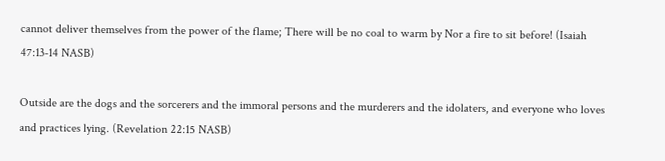cannot deliver themselves from the power of the flame; There will be no coal to warm by Nor a fire to sit before! (Isaiah 47:13-14 NASB)

Outside are the dogs and the sorcerers and the immoral persons and the murderers and the idolaters, and everyone who loves and practices lying. (Revelation 22:15 NASB)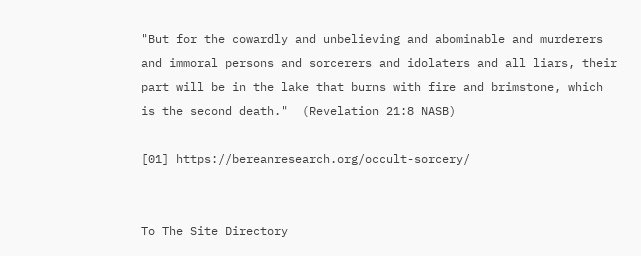"But for the cowardly and unbelieving and abominable and murderers and immoral persons and sorcerers and idolaters and all liars, their part will be in the lake that burns with fire and brimstone, which is the second death."  (Revelation 21:8 NASB)

[01] https://bereanresearch.org/occult-sorcery/


To The Site Directory